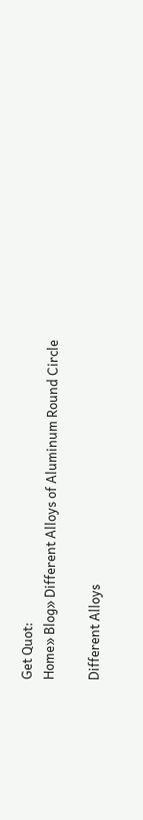Get Quot:
Home» Blog» Different Alloys of Aluminum Round Circle

Different Alloys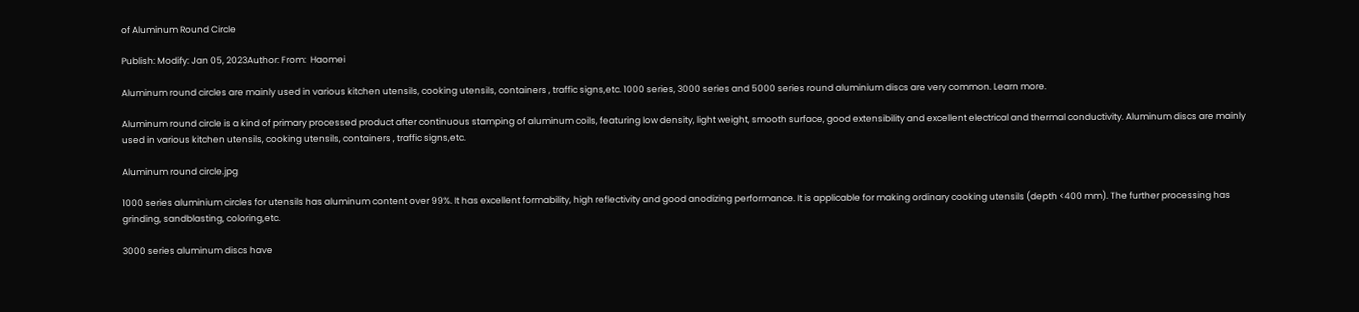of Aluminum Round Circle

Publish: Modify: Jan 05, 2023Author: From:  Haomei

Aluminum round circles are mainly used in various kitchen utensils, cooking utensils, containers , traffic signs,etc. 1000 series, 3000 series and 5000 series round aluminium discs are very common. Learn more.

Aluminum round circle is a kind of primary processed product after continuous stamping of aluminum coils, featuring low density, light weight, smooth surface, good extensibility and excellent electrical and thermal conductivity. Aluminum discs are mainly used in various kitchen utensils, cooking utensils, containers , traffic signs,etc.

Aluminum round circle.jpg

1000 series aluminium circles for utensils has aluminum content over 99%. It has excellent formability, high reflectivity and good anodizing performance. It is applicable for making ordinary cooking utensils (depth <400 mm). The further processing has grinding, sandblasting, coloring,etc.

3000 series aluminum discs have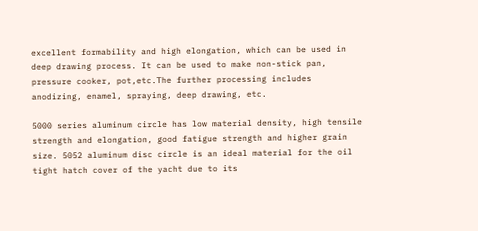excellent formability and high elongation, which can be used in deep drawing process. It can be used to make non-stick pan, pressure cooker, pot,etc.The further processing includes anodizing, enamel, spraying, deep drawing, etc.

5000 series aluminum circle has low material density, high tensile strength and elongation, good fatigue strength and higher grain size. 5052 aluminum disc circle is an ideal material for the oil tight hatch cover of the yacht due to its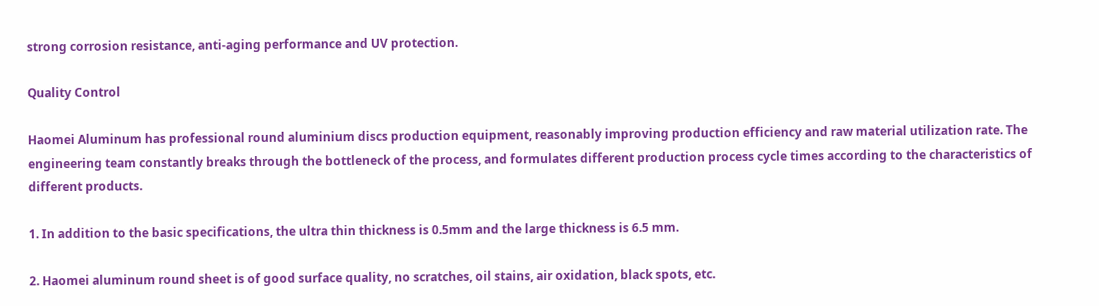strong corrosion resistance, anti-aging performance and UV protection.

Quality Control

Haomei Aluminum has professional round aluminium discs production equipment, reasonably improving production efficiency and raw material utilization rate. The engineering team constantly breaks through the bottleneck of the process, and formulates different production process cycle times according to the characteristics of different products.

1. In addition to the basic specifications, the ultra thin thickness is 0.5mm and the large thickness is 6.5 mm.

2. Haomei aluminum round sheet is of good surface quality, no scratches, oil stains, air oxidation, black spots, etc.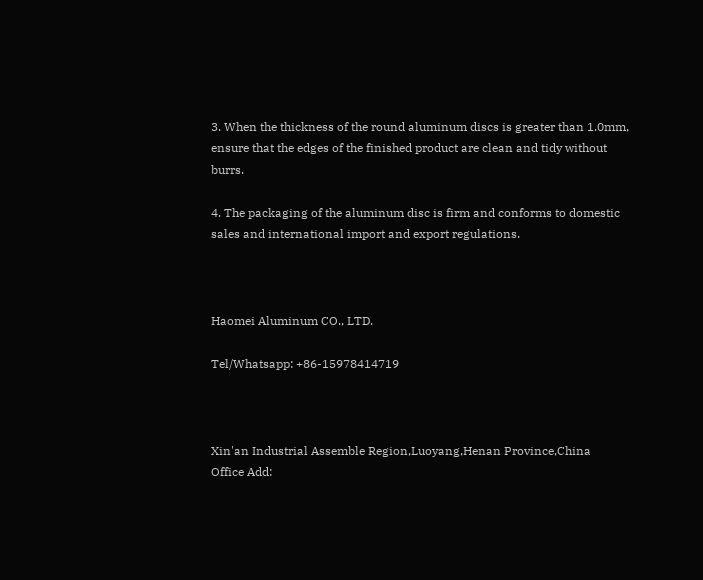3. When the thickness of the round aluminum discs is greater than 1.0mm, ensure that the edges of the finished product are clean and tidy without burrs.

4. The packaging of the aluminum disc is firm and conforms to domestic sales and international import and export regulations.



Haomei Aluminum CO., LTD.

Tel/Whatsapp: +86-15978414719



Xin'an Industrial Assemble Region,Luoyang,Henan Province,China
Office Add: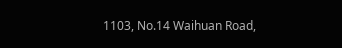1103, No.14 Waihuan Road,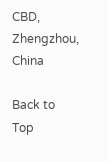CBD, Zhengzhou, China

Back to Top